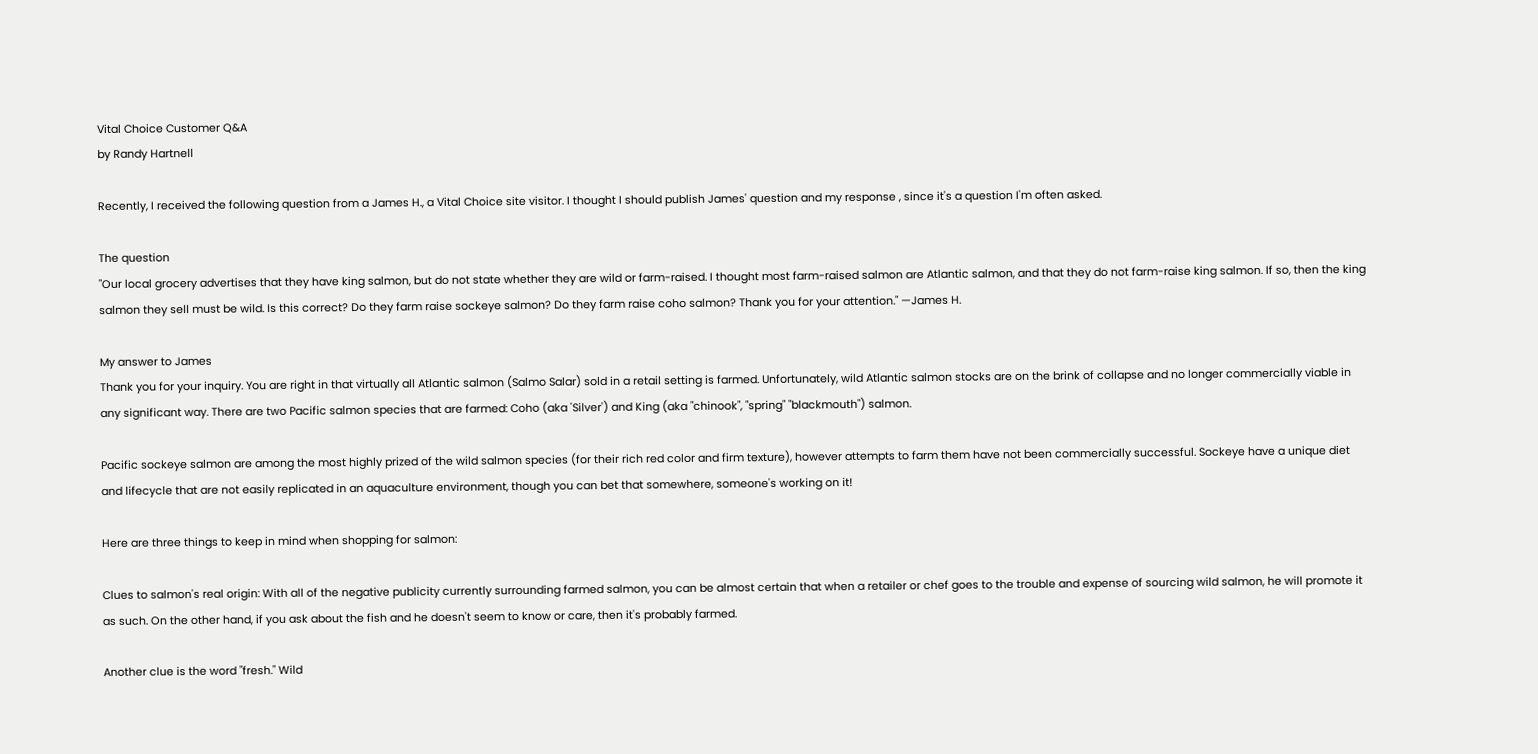Vital Choice Customer Q&A
by Randy Hartnell

Recently, I received the following question from a James H., a Vital Choice site visitor. I thought I should publish James' question and my response , since it's a question I'm often asked.

The question
"Our local grocery advertises that they have king salmon, but do not state whether they are wild or farm-raised. I thought most farm-raised salmon are Atlantic salmon, and that they do not farm-raise king salmon. If so, then the king salmon they sell must be wild. Is this correct? Do they farm raise sockeye salmon? Do they farm raise coho salmon? Thank you for your attention." —James H.

My answer to James
Thank you for your inquiry. You are right in that virtually all Atlantic salmon (Salmo Salar) sold in a retail setting is farmed. Unfortunately, wild Atlantic salmon stocks are on the brink of collapse and no longer commercially viable in any significant way. There are two Pacific salmon species that are farmed: Coho (aka 'Silver') and King (aka "chinook", "spring" "blackmouth") salmon.

Pacific sockeye salmon are among the most highly prized of the wild salmon species (for their rich red color and firm texture), however attempts to farm them have not been commercially successful. Sockeye have a unique diet and lifecycle that are not easily replicated in an aquaculture environment, though you can bet that somewhere, someone's working on it!

Here are three things to keep in mind when shopping for salmon:

Clues to salmon's real origin: With all of the negative publicity currently surrounding farmed salmon, you can be almost certain that when a retailer or chef goes to the trouble and expense of sourcing wild salmon, he will promote it as such. On the other hand, if you ask about the fish and he doesn't seem to know or care, then it's probably farmed.

Another clue is the word "fresh." Wild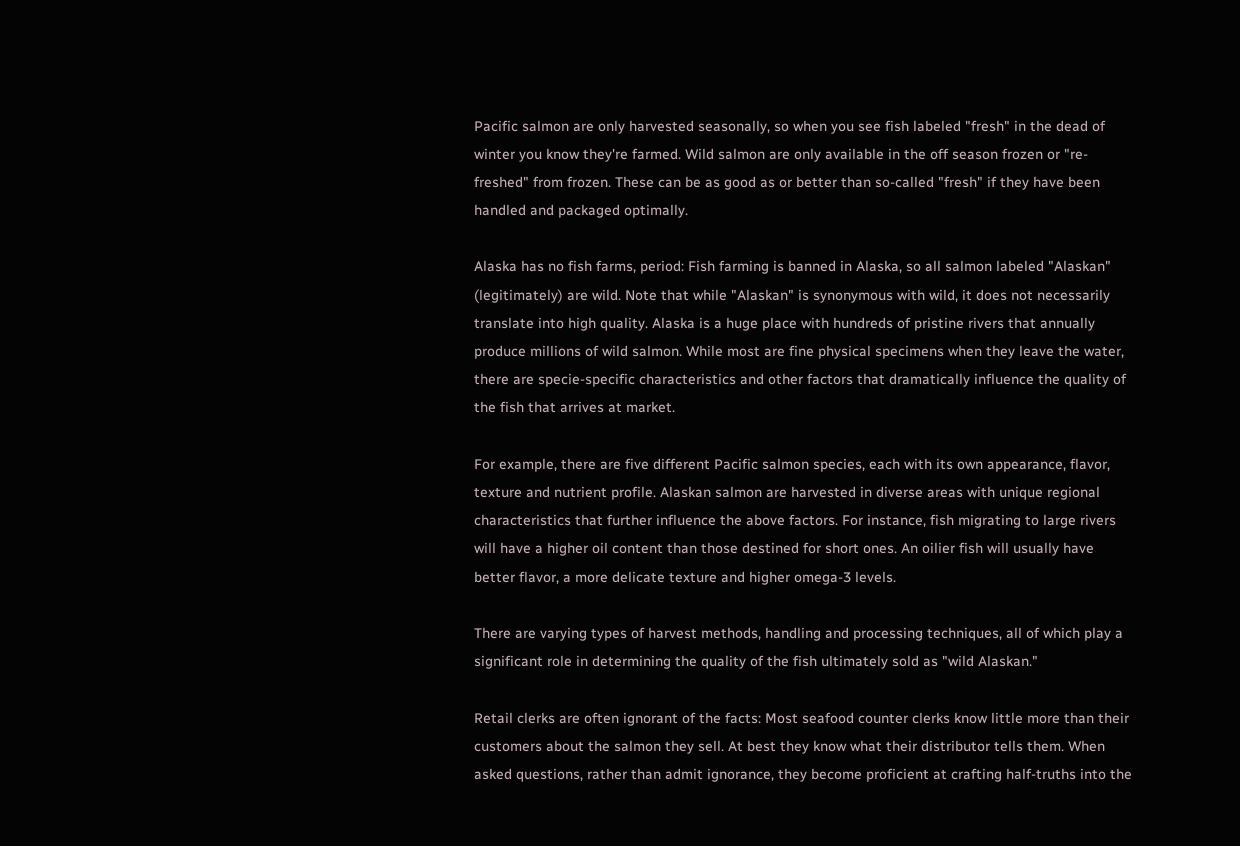Pacific salmon are only harvested seasonally, so when you see fish labeled "fresh" in the dead of winter you know they're farmed. Wild salmon are only available in the off season frozen or "re-freshed" from frozen. These can be as good as or better than so-called "fresh" if they have been handled and packaged optimally.

Alaska has no fish farms, period: Fish farming is banned in Alaska, so all salmon labeled "Alaskan" (legitimately) are wild. Note that while "Alaskan" is synonymous with wild, it does not necessarily translate into high quality. Alaska is a huge place with hundreds of pristine rivers that annually produce millions of wild salmon. While most are fine physical specimens when they leave the water, there are specie-specific characteristics and other factors that dramatically influence the quality of the fish that arrives at market.

For example, there are five different Pacific salmon species, each with its own appearance, flavor, texture and nutrient profile. Alaskan salmon are harvested in diverse areas with unique regional characteristics that further influence the above factors. For instance, fish migrating to large rivers will have a higher oil content than those destined for short ones. An oilier fish will usually have better flavor, a more delicate texture and higher omega-3 levels.

There are varying types of harvest methods, handling and processing techniques, all of which play a significant role in determining the quality of the fish ultimately sold as "wild Alaskan."

Retail clerks are often ignorant of the facts: Most seafood counter clerks know little more than their customers about the salmon they sell. At best they know what their distributor tells them. When asked questions, rather than admit ignorance, they become proficient at crafting half-truths into the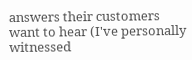answers their customers want to hear (I've personally witnessed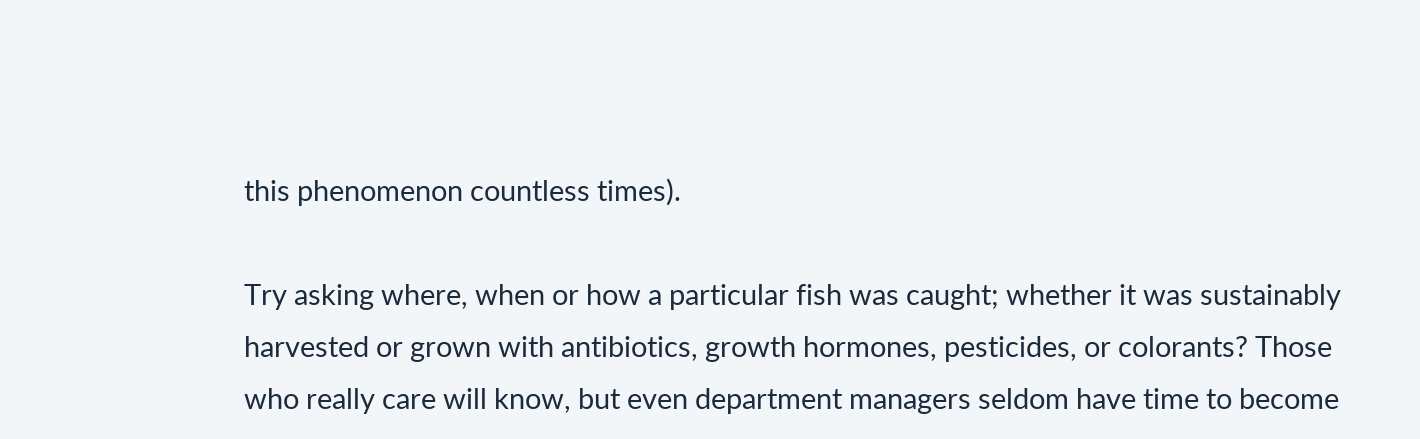this phenomenon countless times).

Try asking where, when or how a particular fish was caught; whether it was sustainably harvested or grown with antibiotics, growth hormones, pesticides, or colorants? Those who really care will know, but even department managers seldom have time to become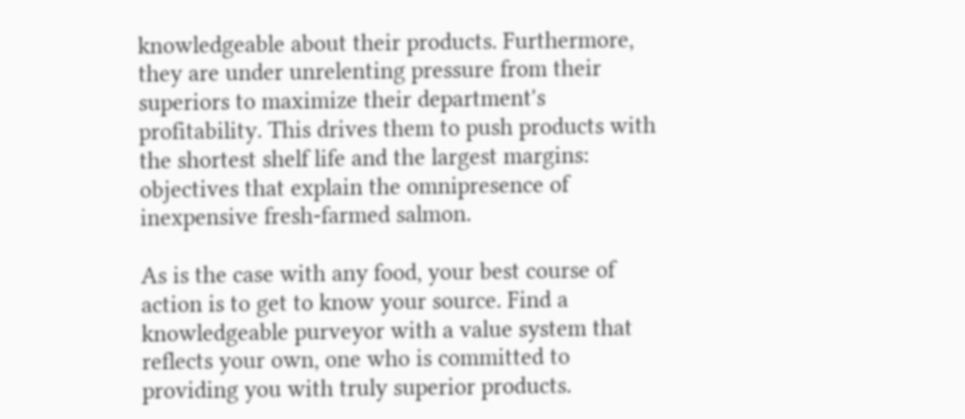knowledgeable about their products. Furthermore, they are under unrelenting pressure from their superiors to maximize their department's profitability. This drives them to push products with the shortest shelf life and the largest margins: objectives that explain the omnipresence of inexpensive fresh-farmed salmon.

As is the case with any food, your best course of action is to get to know your source. Find a knowledgeable purveyor with a value system that reflects your own, one who is committed to providing you with truly superior products.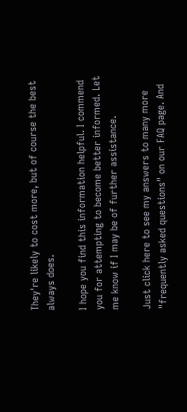They're likely to cost more, but of course the best always does.

I hope you find this information helpful. I commend you for attempting to become better informed. Let me know if I may be of further assistance.

Just click here to see my answers to many more "frequently asked questions" on our FAQ page. And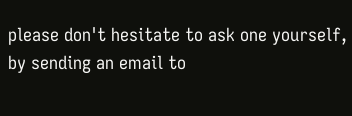please don't hesitate to ask one yourself, by sending an email to